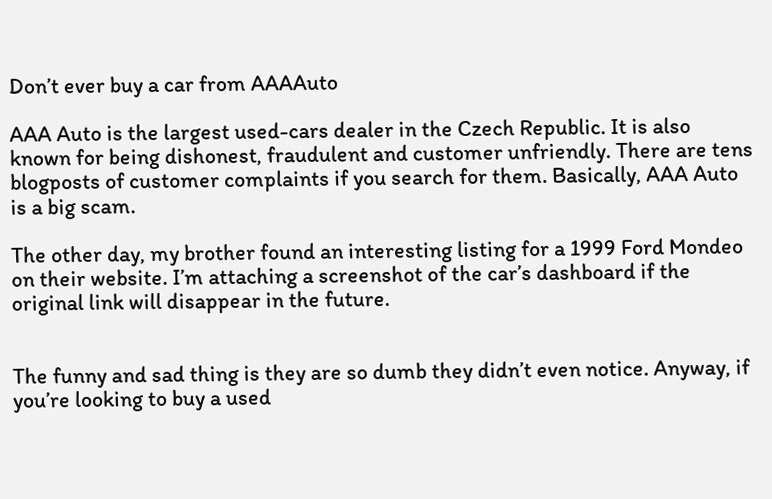Don’t ever buy a car from AAAAuto

AAA Auto is the largest used-cars dealer in the Czech Republic. It is also known for being dishonest, fraudulent and customer unfriendly. There are tens blogposts of customer complaints if you search for them. Basically, AAA Auto is a big scam.

The other day, my brother found an interesting listing for a 1999 Ford Mondeo on their website. I’m attaching a screenshot of the car’s dashboard if the original link will disappear in the future.


The funny and sad thing is they are so dumb they didn’t even notice. Anyway, if you’re looking to buy a used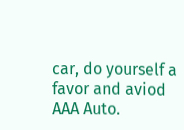car, do yourself a favor and aviod AAA Auto.